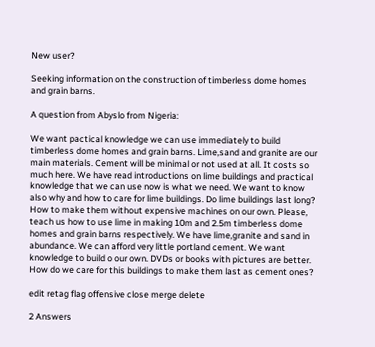New user?

Seeking information on the construction of timberless dome homes and grain barns.

A question from Abyslo from Nigeria:

We want pactical knowledge we can use immediately to build timberless dome homes and grain barns. Lime,sand and granite are our main materials. Cement will be minimal or not used at all. It costs so much here. We have read introductions on lime buildings and practical knowledge that we can use now is what we need. We want to know also why and how to care for lime buildings. Do lime buildings last long? How to make them without expensive machines on our own. Please, teach us how to use lime in making 10m and 2.5m timberless dome homes and grain barns respectively. We have lime,granite and sand in abundance. We can afford very little portland cement. We want knowledge to build o our own. DVDs or books with pictures are better. How do we care for this buildings to make them last as cement ones?

edit retag flag offensive close merge delete

2 Answers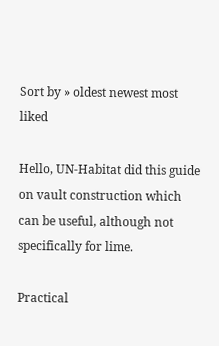Sort by » oldest newest most liked

Hello, UN-Habitat did this guide on vault construction which can be useful, although not specifically for lime.

Practical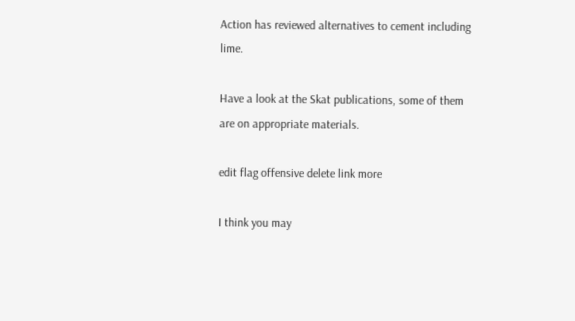Action has reviewed alternatives to cement including lime.

Have a look at the Skat publications, some of them are on appropriate materials.

edit flag offensive delete link more

I think you may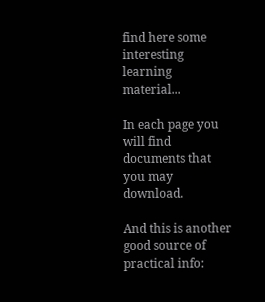find here some interesting learning material...

In each page you will find documents that you may download.

And this is another good source of practical info: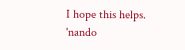I hope this helps. 'nando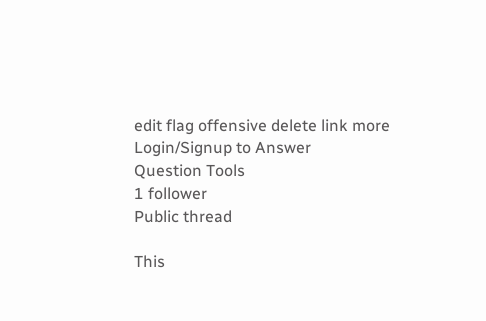edit flag offensive delete link more
Login/Signup to Answer
Question Tools
1 follower
Public thread

This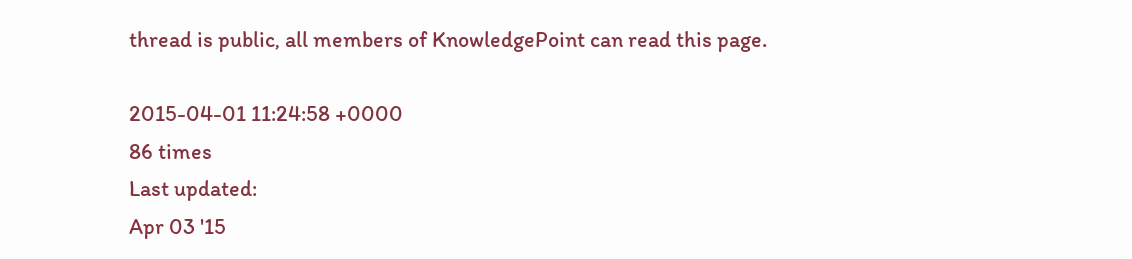thread is public, all members of KnowledgePoint can read this page.

2015-04-01 11:24:58 +0000
86 times
Last updated:
Apr 03 '15